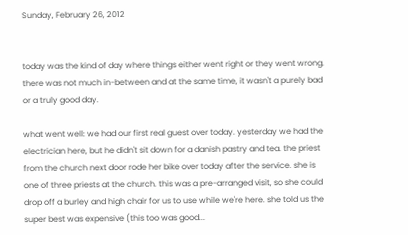Sunday, February 26, 2012


today was the kind of day where things either went right or they went wrong. there was not much in-between and at the same time, it wasn't a purely bad or a truly good day.

what went well: we had our first real guest over today. yesterday we had the electrician here, but he didn't sit down for a danish pastry and tea. the priest from the church next door rode her bike over today after the service. she is one of three priests at the church. this was a pre-arranged visit, so she could drop off a burley and high chair for us to use while we're here. she told us the super best was expensive (this too was good...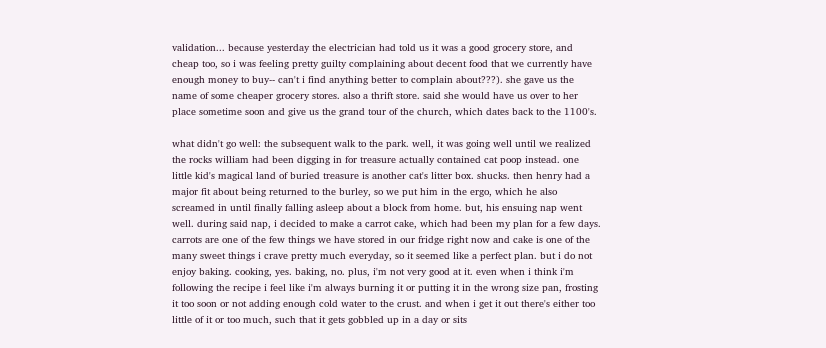validation... because yesterday the electrician had told us it was a good grocery store, and cheap too, so i was feeling pretty guilty complaining about decent food that we currently have enough money to buy-- can't i find anything better to complain about???). she gave us the name of some cheaper grocery stores. also a thrift store. said she would have us over to her place sometime soon and give us the grand tour of the church, which dates back to the 1100's.

what didn't go well: the subsequent walk to the park. well, it was going well until we realized the rocks william had been digging in for treasure actually contained cat poop instead. one little kid's magical land of buried treasure is another cat's litter box. shucks. then henry had a major fit about being returned to the burley, so we put him in the ergo, which he also screamed in until finally falling asleep about a block from home. but, his ensuing nap went well. during said nap, i decided to make a carrot cake, which had been my plan for a few days. carrots are one of the few things we have stored in our fridge right now and cake is one of the many sweet things i crave pretty much everyday, so it seemed like a perfect plan. but i do not enjoy baking. cooking, yes. baking, no. plus, i'm not very good at it. even when i think i'm following the recipe i feel like i'm always burning it or putting it in the wrong size pan, frosting it too soon or not adding enough cold water to the crust. and when i get it out there's either too little of it or too much, such that it gets gobbled up in a day or sits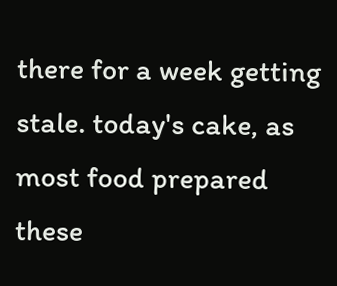there for a week getting stale. today's cake, as most food prepared these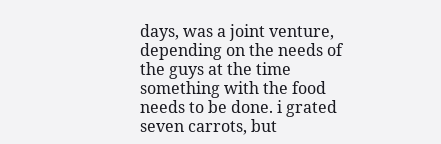days, was a joint venture, depending on the needs of the guys at the time something with the food needs to be done. i grated seven carrots, but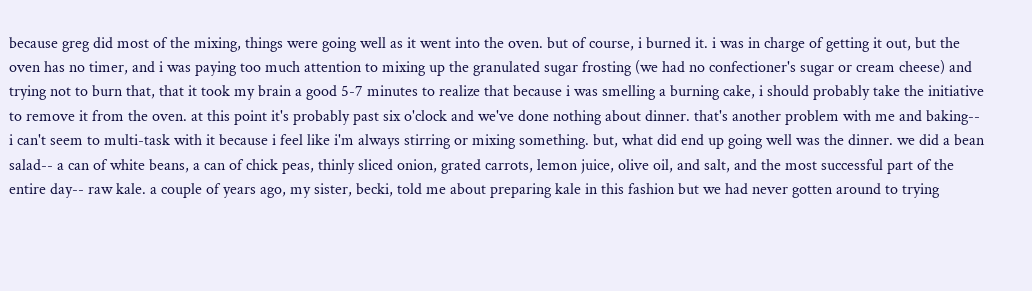because greg did most of the mixing, things were going well as it went into the oven. but of course, i burned it. i was in charge of getting it out, but the oven has no timer, and i was paying too much attention to mixing up the granulated sugar frosting (we had no confectioner's sugar or cream cheese) and trying not to burn that, that it took my brain a good 5-7 minutes to realize that because i was smelling a burning cake, i should probably take the initiative to remove it from the oven. at this point it's probably past six o'clock and we've done nothing about dinner. that's another problem with me and baking-- i can't seem to multi-task with it because i feel like i'm always stirring or mixing something. but, what did end up going well was the dinner. we did a bean salad-- a can of white beans, a can of chick peas, thinly sliced onion, grated carrots, lemon juice, olive oil, and salt, and the most successful part of the entire day-- raw kale. a couple of years ago, my sister, becki, told me about preparing kale in this fashion but we had never gotten around to trying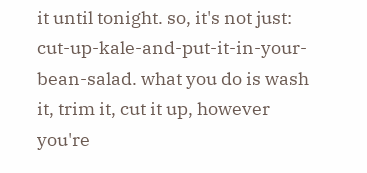it until tonight. so, it's not just: cut-up-kale-and-put-it-in-your-bean-salad. what you do is wash it, trim it, cut it up, however you're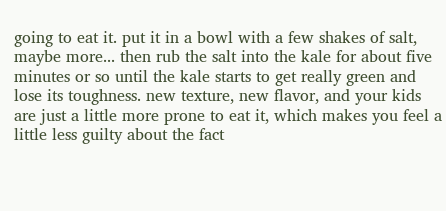going to eat it. put it in a bowl with a few shakes of salt, maybe more... then rub the salt into the kale for about five minutes or so until the kale starts to get really green and lose its toughness. new texture, new flavor, and your kids are just a little more prone to eat it, which makes you feel a little less guilty about the fact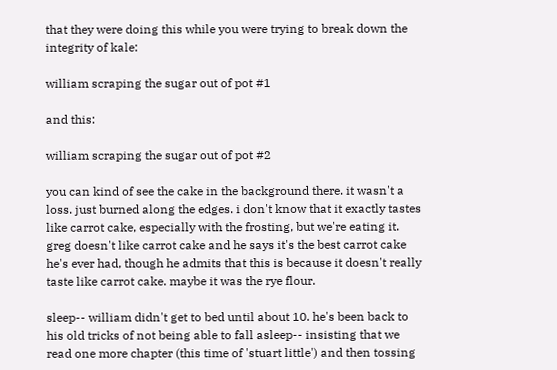that they were doing this while you were trying to break down the integrity of kale:

william scraping the sugar out of pot #1

and this:

william scraping the sugar out of pot #2

you can kind of see the cake in the background there. it wasn't a loss. just burned along the edges. i don't know that it exactly tastes like carrot cake, especially with the frosting, but we're eating it. greg doesn't like carrot cake and he says it's the best carrot cake he's ever had, though he admits that this is because it doesn't really taste like carrot cake. maybe it was the rye flour.

sleep-- william didn't get to bed until about 10. he's been back to his old tricks of not being able to fall asleep-- insisting that we read one more chapter (this time of 'stuart little') and then tossing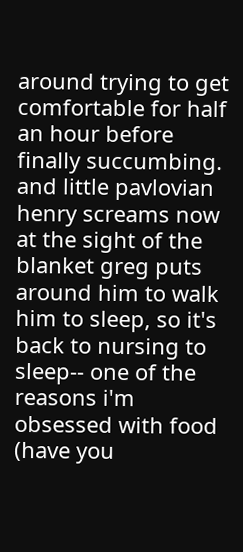around trying to get comfortable for half an hour before finally succumbing. and little pavlovian henry screams now at the sight of the blanket greg puts around him to walk him to sleep, so it's back to nursing to sleep-- one of the reasons i'm obsessed with food (have you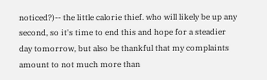noticed?)-- the little calorie thief. who will likely be up any second, so it's time to end this and hope for a steadier day tomorrow, but also be thankful that my complaints amount to not much more than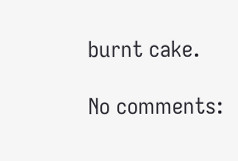burnt cake.

No comments: